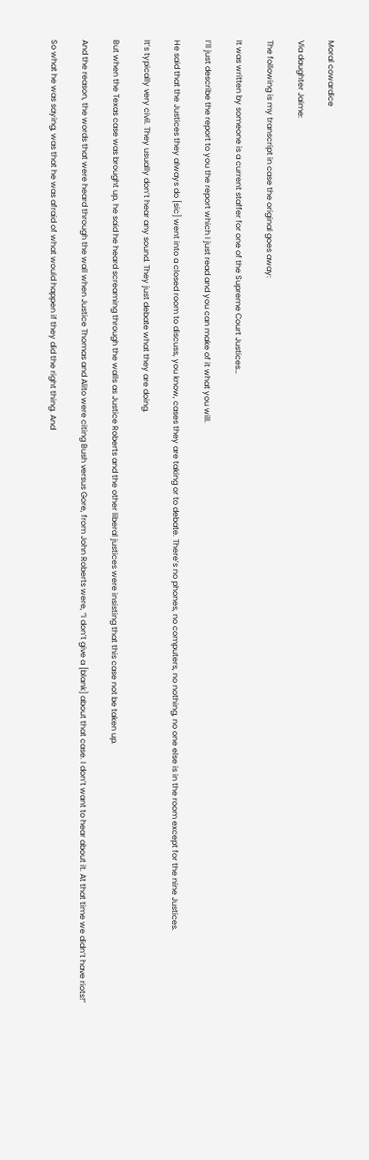Moral cowardice

Via daughter Jaime:

The following is my transcript in case the original goes away:

It was written by someone is a current staffer for one of the Supreme Court Justices…

I’ll just describe the report to you the report which I just read and you can make of it what you will.

He said that the Justices they always do [sic] went into a closed room to discuss, you know, cases they are taking or to debate. There’s no phones, no computers, no nothing, no one else is in the room except for the nine Justices.

It’s typically very civil. They usually don’t hear any sound. They just debate what they are doing.

But when the Texas case was brought up, he said he heard screaming through the walls as Justice Roberts and the other liberal justices were insisting that this case not be taken up.

And the reason, the words that were heard through the wall when Justice Thomas and Alito were citing Bush versus Gore, from John Roberts were, “I don’t give a [blank] about that case. I don’t want to hear about it. At that time we didn’t have riots!”

So what he was saying, was that he was afraid of what would happen if they did the right thing. And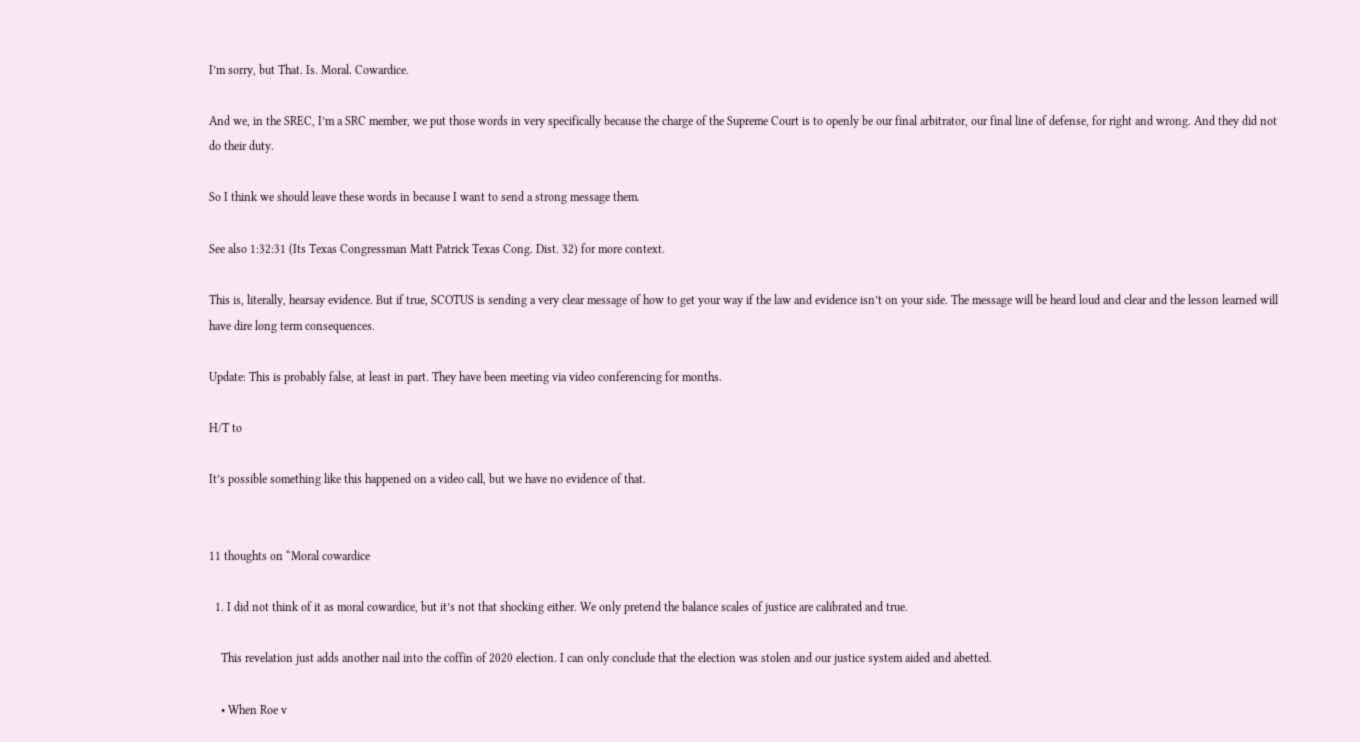I’m sorry, but That. Is. Moral. Cowardice.

And we, in the SREC, I’m a SRC member, we put those words in very specifically because the charge of the Supreme Court is to openly be our final arbitrator, our final line of defense, for right and wrong. And they did not do their duty.

So I think we should leave these words in because I want to send a strong message them.

See also 1:32:31 (Its Texas Congressman Matt Patrick Texas Cong. Dist. 32) for more context.

This is, literally, hearsay evidence. But if true, SCOTUS is sending a very clear message of how to get your way if the law and evidence isn’t on your side. The message will be heard loud and clear and the lesson learned will have dire long term consequences.

Update: This is probably false, at least in part. They have been meeting via video conferencing for months.

H/T to

It’s possible something like this happened on a video call, but we have no evidence of that.


11 thoughts on “Moral cowardice

  1. I did not think of it as moral cowardice, but it’s not that shocking either. We only pretend the balance scales of justice are calibrated and true.

    This revelation just adds another nail into the coffin of 2020 election. I can only conclude that the election was stolen and our justice system aided and abetted.

    • When Roe v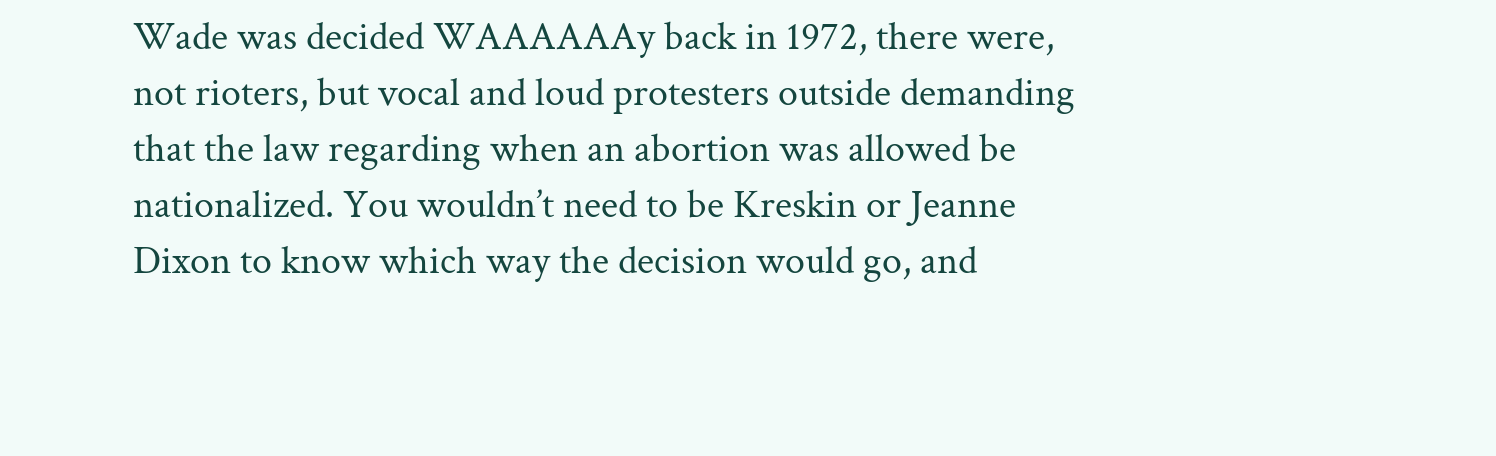Wade was decided WAAAAAAy back in 1972, there were, not rioters, but vocal and loud protesters outside demanding that the law regarding when an abortion was allowed be nationalized. You wouldn’t need to be Kreskin or Jeanne Dixon to know which way the decision would go, and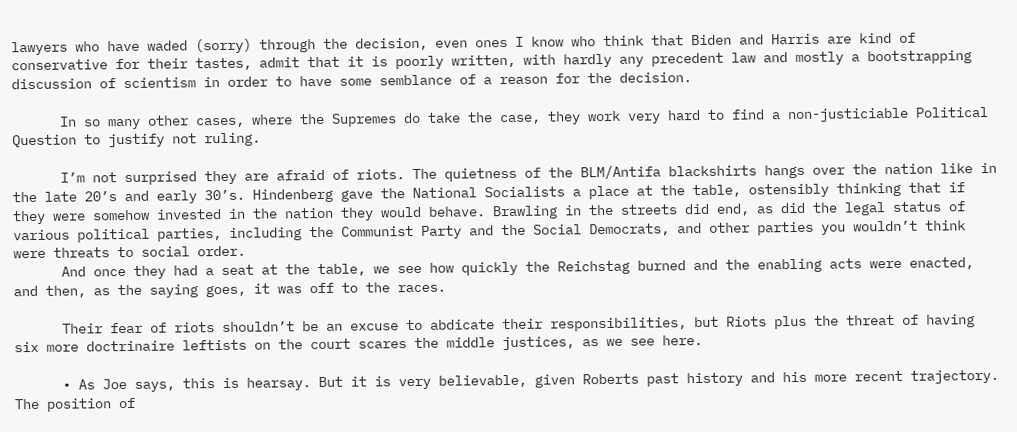lawyers who have waded (sorry) through the decision, even ones I know who think that Biden and Harris are kind of conservative for their tastes, admit that it is poorly written, with hardly any precedent law and mostly a bootstrapping discussion of scientism in order to have some semblance of a reason for the decision.

      In so many other cases, where the Supremes do take the case, they work very hard to find a non-justiciable Political Question to justify not ruling.

      I’m not surprised they are afraid of riots. The quietness of the BLM/Antifa blackshirts hangs over the nation like in the late 20’s and early 30’s. Hindenberg gave the National Socialists a place at the table, ostensibly thinking that if they were somehow invested in the nation they would behave. Brawling in the streets did end, as did the legal status of various political parties, including the Communist Party and the Social Democrats, and other parties you wouldn’t think were threats to social order.
      And once they had a seat at the table, we see how quickly the Reichstag burned and the enabling acts were enacted, and then, as the saying goes, it was off to the races.

      Their fear of riots shouldn’t be an excuse to abdicate their responsibilities, but Riots plus the threat of having six more doctrinaire leftists on the court scares the middle justices, as we see here.

      • As Joe says, this is hearsay. But it is very believable, given Roberts past history and his more recent trajectory. The position of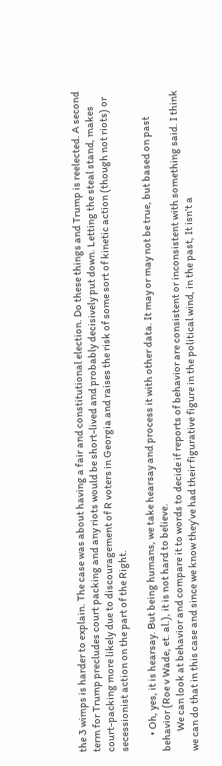the 3 wimps is harder to explain. The case was about having a fair and constitutional election. Do these things and Trump is reelected. A second term for Trump precludes court packing and any riots would be short-lived and probably decisively put down. Letting the steal stand, makes court-packing more likely due to discouragement of R voters in Georgia and raises the risk of some sort of kinetic action (though not riots) or secessionist action on the part of the Right.

        • Oh, yes, it is hearsay. But being humans, we take hearsay and process it with other data. It may or may not be true, but based on past behavior (Roe v Wade, et. al.), it is not hard to believe.
          We can look at behavior and compare it to words to decide if reports of behavior are consistent or inconsistent with something said. I think we can do that in this case and since we know they’ve had their figurative figure in the political wind, in the past, It isn’t a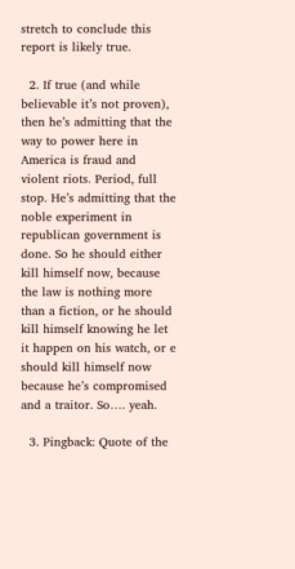stretch to conclude this report is likely true.

  2. If true (and while believable it’s not proven), then he’s admitting that the way to power here in America is fraud and violent riots. Period, full stop. He’s admitting that the noble experiment in republican government is done. So he should either kill himself now, because the law is nothing more than a fiction, or he should kill himself knowing he let it happen on his watch, or e should kill himself now because he’s compromised and a traitor. So…. yeah.

  3. Pingback: Quote of the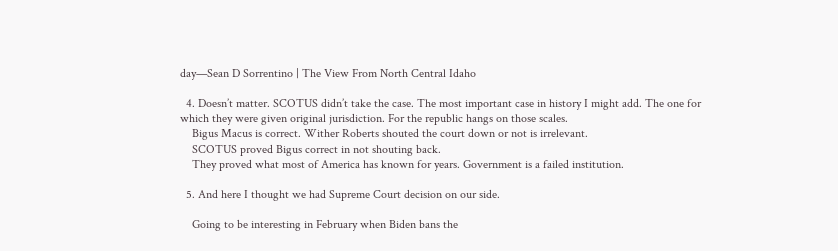day—Sean D Sorrentino | The View From North Central Idaho

  4. Doesn’t matter. SCOTUS didn’t take the case. The most important case in history I might add. The one for which they were given original jurisdiction. For the republic hangs on those scales.
    Bigus Macus is correct. Wither Roberts shouted the court down or not is irrelevant.
    SCOTUS proved Bigus correct in not shouting back.
    They proved what most of America has known for years. Government is a failed institution.

  5. And here I thought we had Supreme Court decision on our side.

    Going to be interesting in February when Biden bans the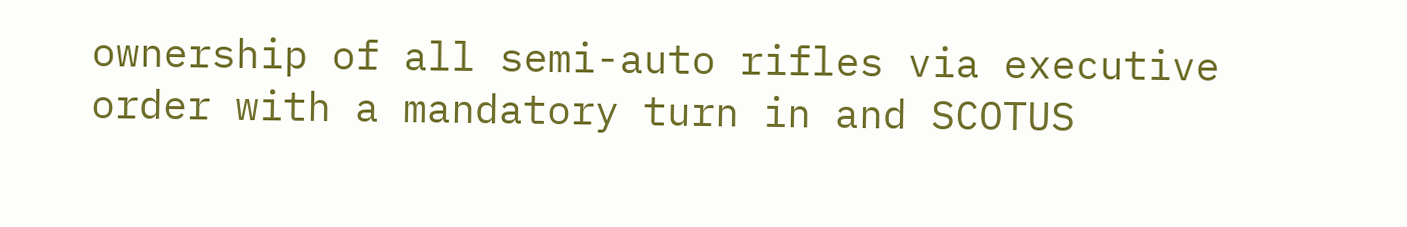ownership of all semi-auto rifles via executive order with a mandatory turn in and SCOTUS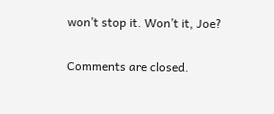won’t stop it. Won’t it, Joe?

Comments are closed.